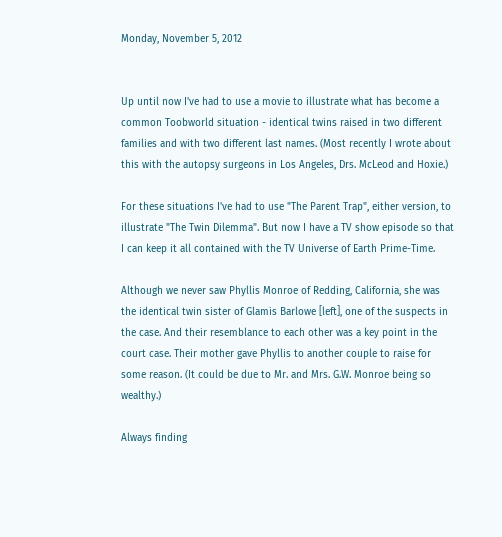Monday, November 5, 2012


Up until now I've had to use a movie to illustrate what has become a common Toobworld situation - identical twins raised in two different families and with two different last names. (Most recently I wrote about this with the autopsy surgeons in Los Angeles, Drs. McLeod and Hoxie.)

For these situations I've had to use "The Parent Trap", either version, to illustrate "The Twin Dilemma". But now I have a TV show episode so that I can keep it all contained with the TV Universe of Earth Prime-Time.

Although we never saw Phyllis Monroe of Redding, California, she was the identical twin sister of Glamis Barlowe [left], one of the suspects in the case. And their resemblance to each other was a key point in the court case. Their mother gave Phyllis to another couple to raise for some reason. (It could be due to Mr. and Mrs. G.W. Monroe being so wealthy.)

Always finding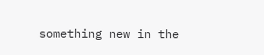something new in the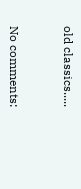old classics.....


No comments: